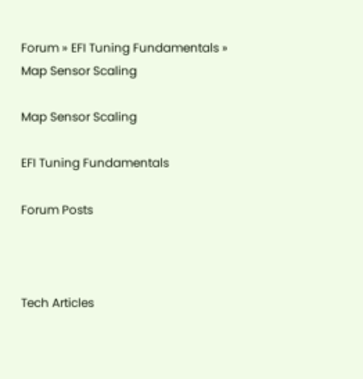Forum » EFI Tuning Fundamentals » Map Sensor Scaling

Map Sensor Scaling

EFI Tuning Fundamentals

Forum Posts



Tech Articles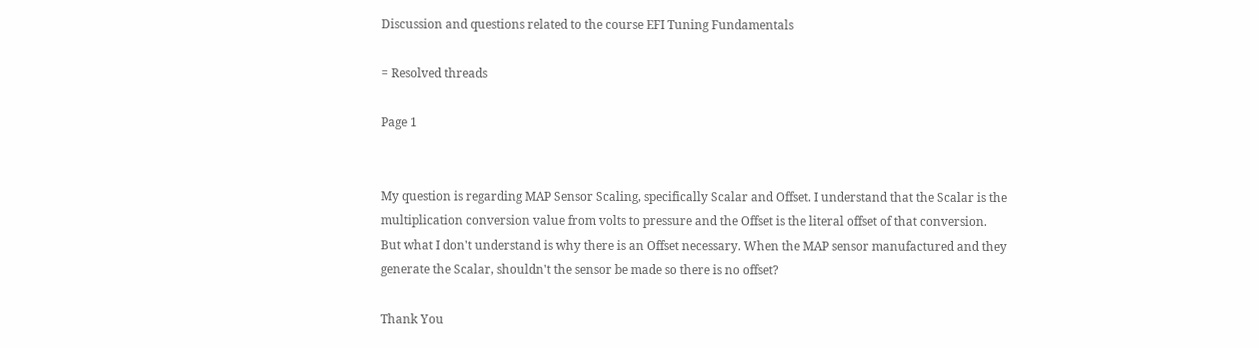Discussion and questions related to the course EFI Tuning Fundamentals

= Resolved threads

Page 1


My question is regarding MAP Sensor Scaling, specifically Scalar and Offset. I understand that the Scalar is the multiplication conversion value from volts to pressure and the Offset is the literal offset of that conversion. But what I don't understand is why there is an Offset necessary. When the MAP sensor manufactured and they generate the Scalar, shouldn't the sensor be made so there is no offset?

Thank You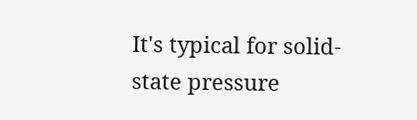It's typical for solid-state pressure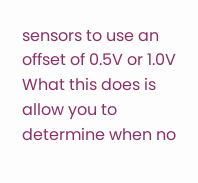sensors to use an offset of 0.5V or 1.0V What this does is allow you to determine when no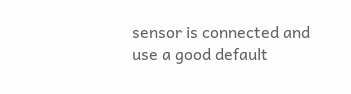sensor is connected and use a good default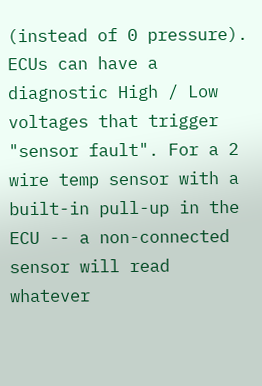(instead of 0 pressure). ECUs can have a diagnostic High / Low voltages that trigger "sensor fault". For a 2 wire temp sensor with a built-in pull-up in the ECU -- a non-connected sensor will read whatever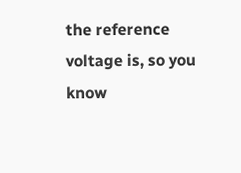the reference voltage is, so you know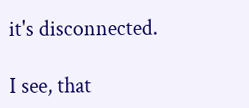it's disconnected.

I see, that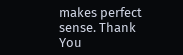makes perfect sense. Thank You